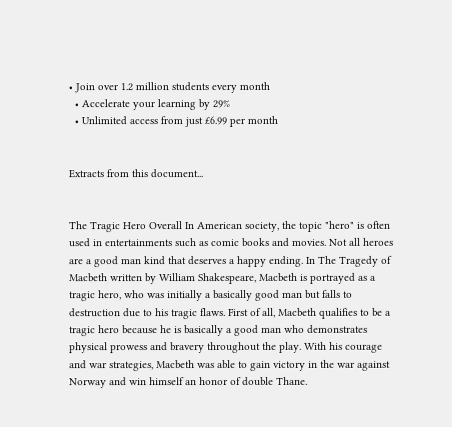• Join over 1.2 million students every month
  • Accelerate your learning by 29%
  • Unlimited access from just £6.99 per month


Extracts from this document...


The Tragic Hero Overall In American society, the topic "hero" is often used in entertainments such as comic books and movies. Not all heroes are a good man kind that deserves a happy ending. In The Tragedy of Macbeth written by William Shakespeare, Macbeth is portrayed as a tragic hero, who was initially a basically good man but falls to destruction due to his tragic flaws. First of all, Macbeth qualifies to be a tragic hero because he is basically a good man who demonstrates physical prowess and bravery throughout the play. With his courage and war strategies, Macbeth was able to gain victory in the war against Norway and win himself an honor of double Thane.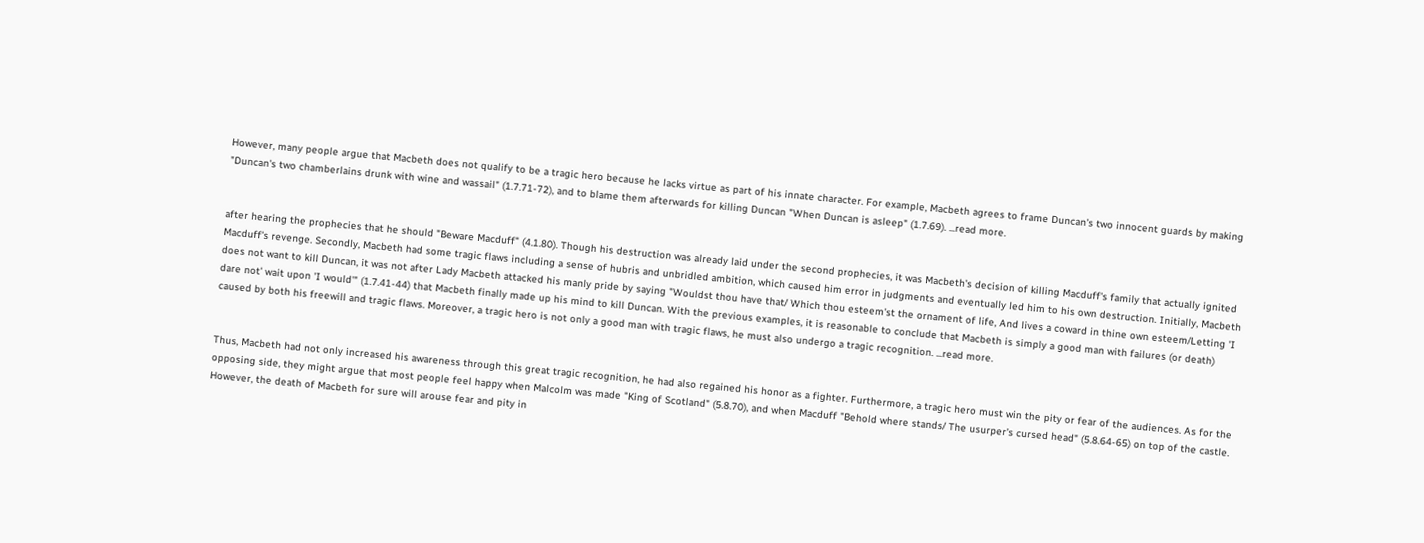However, many people argue that Macbeth does not qualify to be a tragic hero because he lacks virtue as part of his innate character. For example, Macbeth agrees to frame Duncan's two innocent guards by making "Duncan's two chamberlains drunk with wine and wassail" (1.7.71-72), and to blame them afterwards for killing Duncan "When Duncan is asleep" (1.7.69). ...read more.


after hearing the prophecies that he should "Beware Macduff" (4.1.80). Though his destruction was already laid under the second prophecies, it was Macbeth's decision of killing Macduff's family that actually ignited Macduff's revenge. Secondly, Macbeth had some tragic flaws including a sense of hubris and unbridled ambition, which caused him error in judgments and eventually led him to his own destruction. Initially, Macbeth does not want to kill Duncan, it was not after Lady Macbeth attacked his manly pride by saying "Wouldst thou have that/ Which thou esteem'st the ornament of life, And lives a coward in thine own esteem/Letting 'I dare not' wait upon 'I would'" (1.7.41-44) that Macbeth finally made up his mind to kill Duncan. With the previous examples, it is reasonable to conclude that Macbeth is simply a good man with failures (or death) caused by both his freewill and tragic flaws. Moreover, a tragic hero is not only a good man with tragic flaws, he must also undergo a tragic recognition. ...read more.


Thus, Macbeth had not only increased his awareness through this great tragic recognition, he had also regained his honor as a fighter. Furthermore, a tragic hero must win the pity or fear of the audiences. As for the opposing side, they might argue that most people feel happy when Malcolm was made "King of Scotland" (5.8.70), and when Macduff "Behold where stands/ The usurper's cursed head" (5.8.64-65) on top of the castle. However, the death of Macbeth for sure will arouse fear and pity in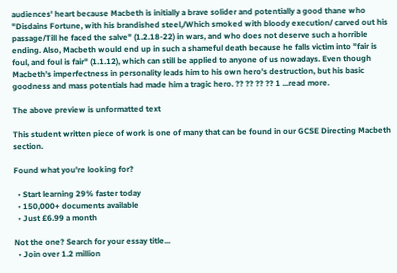audiences' heart because Macbeth is initially a brave solider and potentially a good thane who "Disdains Fortune, with his brandished steel,/Which smoked with bloody execution/ carved out his passage/Till he faced the salve" (1.2.18-22) in wars, and who does not deserve such a horrible ending. Also, Macbeth would end up in such a shameful death because he falls victim into "fair is foul, and foul is fair" (1.1.12), which can still be applied to anyone of us nowadays. Even though Macbeth's imperfectness in personality leads him to his own hero's destruction, but his basic goodness and mass potentials had made him a tragic hero. ?? ?? ?? ?? 1 ...read more.

The above preview is unformatted text

This student written piece of work is one of many that can be found in our GCSE Directing Macbeth section.

Found what you're looking for?

  • Start learning 29% faster today
  • 150,000+ documents available
  • Just £6.99 a month

Not the one? Search for your essay title...
  • Join over 1.2 million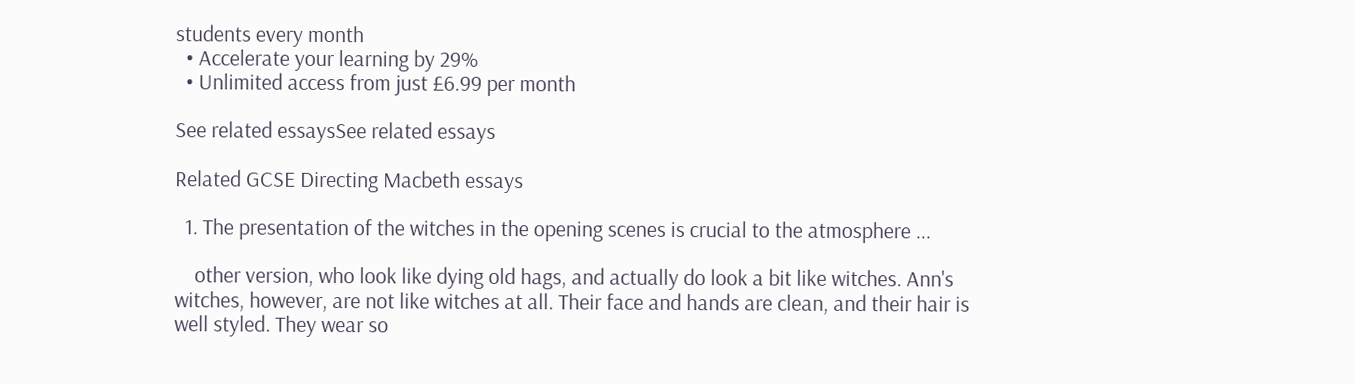students every month
  • Accelerate your learning by 29%
  • Unlimited access from just £6.99 per month

See related essaysSee related essays

Related GCSE Directing Macbeth essays

  1. The presentation of the witches in the opening scenes is crucial to the atmosphere ...

    other version, who look like dying old hags, and actually do look a bit like witches. Ann's witches, however, are not like witches at all. Their face and hands are clean, and their hair is well styled. They wear so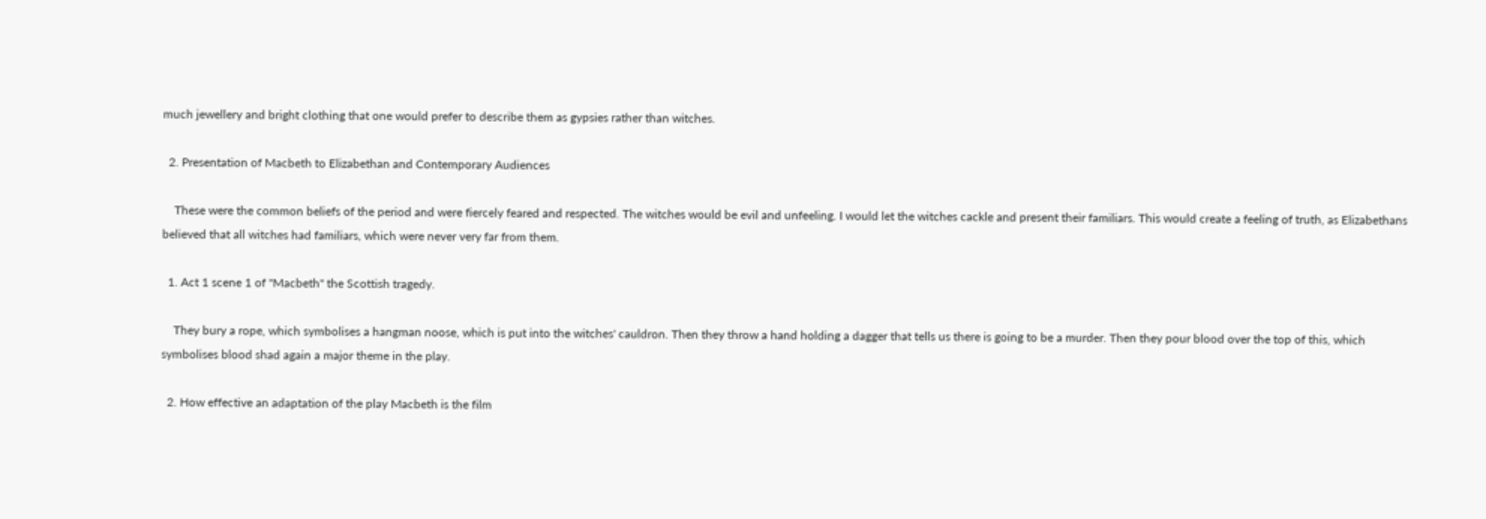much jewellery and bright clothing that one would prefer to describe them as gypsies rather than witches.

  2. Presentation of Macbeth to Elizabethan and Contemporary Audiences

    These were the common beliefs of the period and were fiercely feared and respected. The witches would be evil and unfeeling. I would let the witches cackle and present their familiars. This would create a feeling of truth, as Elizabethans believed that all witches had familiars, which were never very far from them.

  1. Act 1 scene 1 of "Macbeth" the Scottish tragedy.

    They bury a rope, which symbolises a hangman noose, which is put into the witches' cauldron. Then they throw a hand holding a dagger that tells us there is going to be a murder. Then they pour blood over the top of this, which symbolises blood shad again a major theme in the play.

  2. How effective an adaptation of the play Macbeth is the film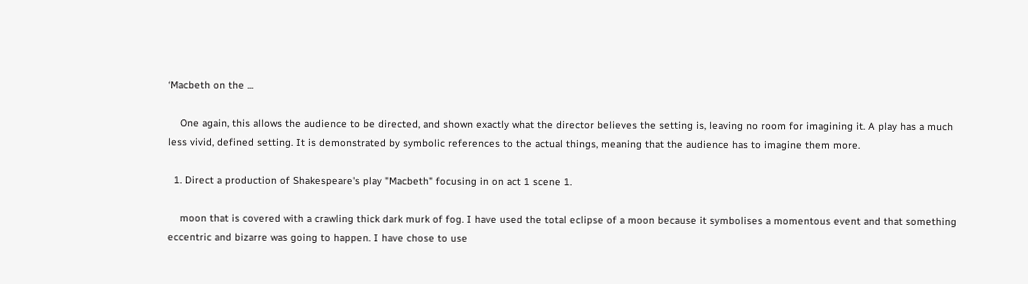‘Macbeth on the ...

    One again, this allows the audience to be directed, and shown exactly what the director believes the setting is, leaving no room for imagining it. A play has a much less vivid, defined setting. It is demonstrated by symbolic references to the actual things, meaning that the audience has to imagine them more.

  1. Direct a production of Shakespeare's play "Macbeth" focusing in on act 1 scene 1.

    moon that is covered with a crawling thick dark murk of fog. I have used the total eclipse of a moon because it symbolises a momentous event and that something eccentric and bizarre was going to happen. I have chose to use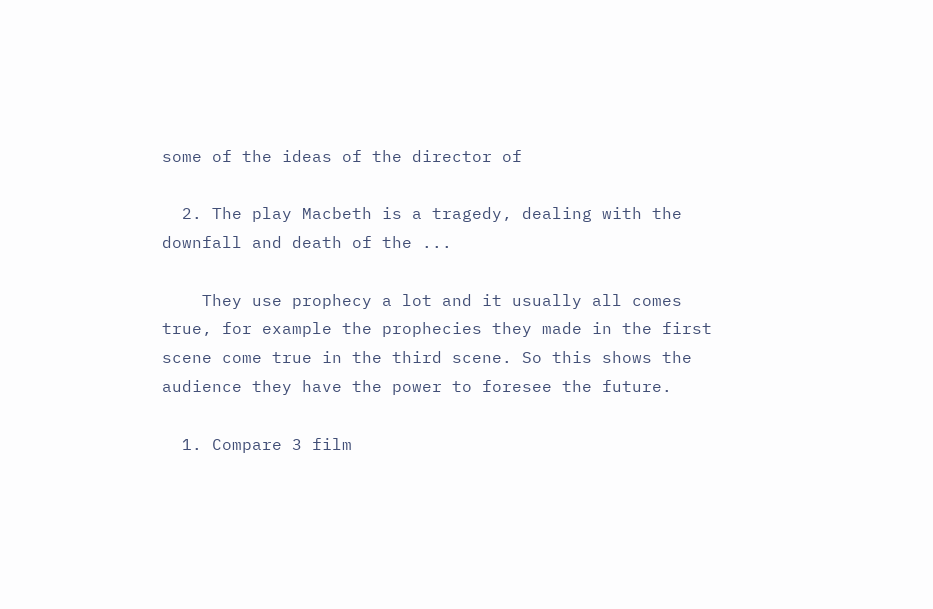some of the ideas of the director of

  2. The play Macbeth is a tragedy, dealing with the downfall and death of the ...

    They use prophecy a lot and it usually all comes true, for example the prophecies they made in the first scene come true in the third scene. So this shows the audience they have the power to foresee the future.

  1. Compare 3 film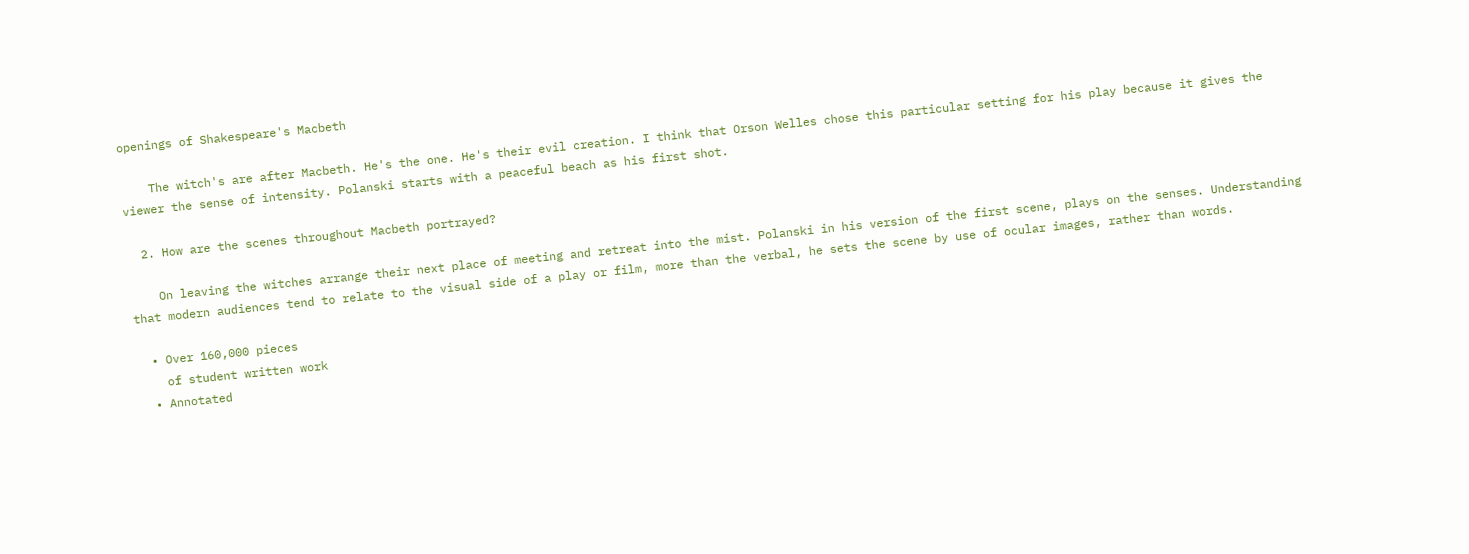openings of Shakespeare's Macbeth

    The witch's are after Macbeth. He's the one. He's their evil creation. I think that Orson Welles chose this particular setting for his play because it gives the viewer the sense of intensity. Polanski starts with a peaceful beach as his first shot.

  2. How are the scenes throughout Macbeth portrayed?

    On leaving the witches arrange their next place of meeting and retreat into the mist. Polanski in his version of the first scene, plays on the senses. Understanding that modern audiences tend to relate to the visual side of a play or film, more than the verbal, he sets the scene by use of ocular images, rather than words.

  • Over 160,000 pieces
    of student written work
  • Annotated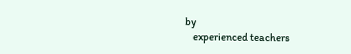by
    experienced teachers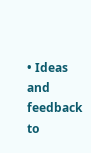• Ideas and feedback to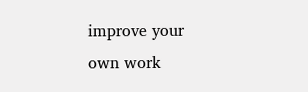improve your own work